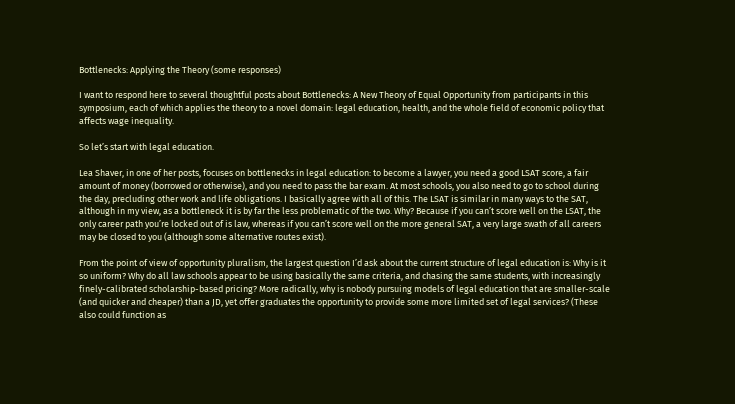Bottlenecks: Applying the Theory (some responses)

I want to respond here to several thoughtful posts about Bottlenecks: A New Theory of Equal Opportunity from participants in this symposium, each of which applies the theory to a novel domain: legal education, health, and the whole field of economic policy that affects wage inequality.

So let’s start with legal education.

Lea Shaver, in one of her posts, focuses on bottlenecks in legal education: to become a lawyer, you need a good LSAT score, a fair amount of money (borrowed or otherwise), and you need to pass the bar exam. At most schools, you also need to go to school during the day, precluding other work and life obligations. I basically agree with all of this. The LSAT is similar in many ways to the SAT, although in my view, as a bottleneck it is by far the less problematic of the two. Why? Because if you can’t score well on the LSAT, the only career path you’re locked out of is law, whereas if you can’t score well on the more general SAT, a very large swath of all careers may be closed to you (although some alternative routes exist).

From the point of view of opportunity pluralism, the largest question I’d ask about the current structure of legal education is: Why is it so uniform? Why do all law schools appear to be using basically the same criteria, and chasing the same students, with increasingly finely-calibrated scholarship-based pricing? More radically, why is nobody pursuing models of legal education that are smaller-scale (and quicker and cheaper) than a JD, yet offer graduates the opportunity to provide some more limited set of legal services? (These also could function as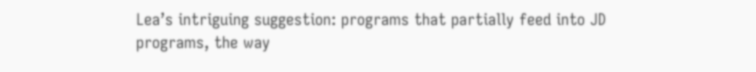Lea’s intriguing suggestion: programs that partially feed into JD programs, the way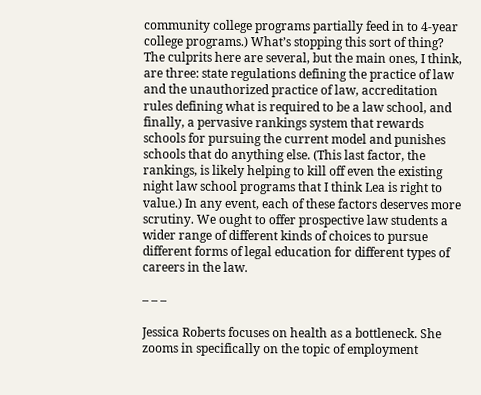community college programs partially feed in to 4-year college programs.) What’s stopping this sort of thing? The culprits here are several, but the main ones, I think, are three: state regulations defining the practice of law and the unauthorized practice of law, accreditation rules defining what is required to be a law school, and finally, a pervasive rankings system that rewards schools for pursuing the current model and punishes schools that do anything else. (This last factor, the rankings, is likely helping to kill off even the existing night law school programs that I think Lea is right to value.) In any event, each of these factors deserves more scrutiny. We ought to offer prospective law students a wider range of different kinds of choices to pursue different forms of legal education for different types of careers in the law.

– – –

Jessica Roberts focuses on health as a bottleneck. She zooms in specifically on the topic of employment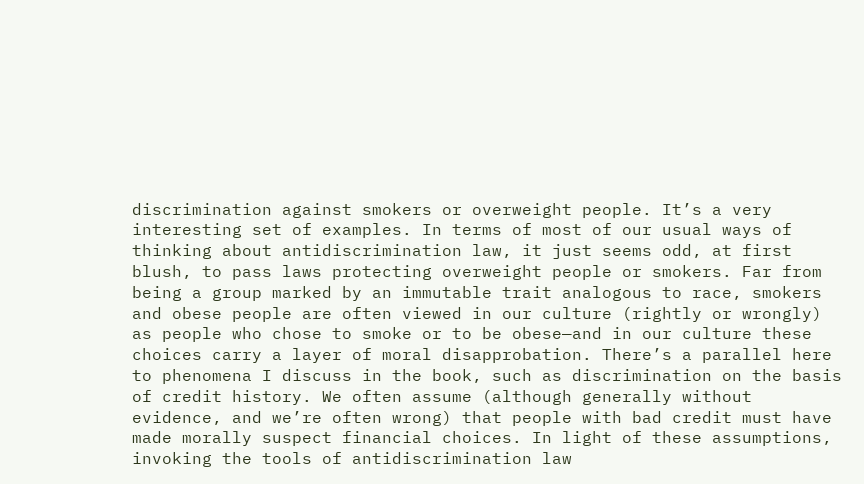discrimination against smokers or overweight people. It’s a very interesting set of examples. In terms of most of our usual ways of thinking about antidiscrimination law, it just seems odd, at first blush, to pass laws protecting overweight people or smokers. Far from being a group marked by an immutable trait analogous to race, smokers and obese people are often viewed in our culture (rightly or wrongly) as people who chose to smoke or to be obese—and in our culture these choices carry a layer of moral disapprobation. There’s a parallel here to phenomena I discuss in the book, such as discrimination on the basis of credit history. We often assume (although generally without evidence, and we’re often wrong) that people with bad credit must have made morally suspect financial choices. In light of these assumptions, invoking the tools of antidiscrimination law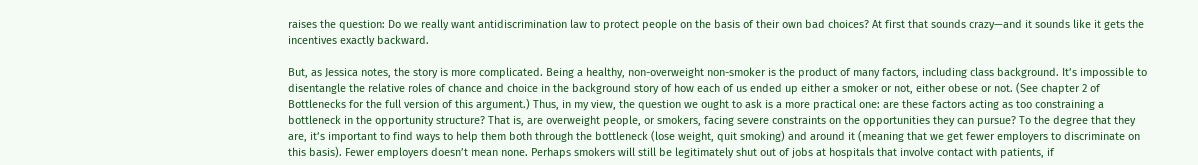raises the question: Do we really want antidiscrimination law to protect people on the basis of their own bad choices? At first that sounds crazy—and it sounds like it gets the incentives exactly backward.

But, as Jessica notes, the story is more complicated. Being a healthy, non-overweight non-smoker is the product of many factors, including class background. It’s impossible to disentangle the relative roles of chance and choice in the background story of how each of us ended up either a smoker or not, either obese or not. (See chapter 2 of Bottlenecks for the full version of this argument.) Thus, in my view, the question we ought to ask is a more practical one: are these factors acting as too constraining a bottleneck in the opportunity structure? That is, are overweight people, or smokers, facing severe constraints on the opportunities they can pursue? To the degree that they are, it’s important to find ways to help them both through the bottleneck (lose weight, quit smoking) and around it (meaning that we get fewer employers to discriminate on this basis). Fewer employers doesn’t mean none. Perhaps smokers will still be legitimately shut out of jobs at hospitals that involve contact with patients, if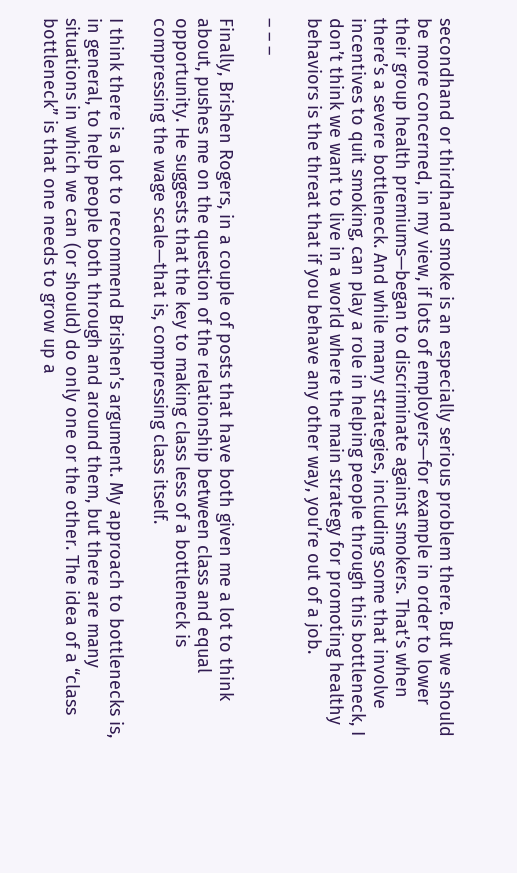secondhand or thirdhand smoke is an especially serious problem there. But we should be more concerned, in my view, if lots of employers—for example in order to lower their group health premiums—began to discriminate against smokers. That’s when there’s a severe bottleneck. And while many strategies, including some that involve incentives to quit smoking, can play a role in helping people through this bottleneck, I don’t think we want to live in a world where the main strategy for promoting healthy behaviors is the threat that if you behave any other way, you’re out of a job.

– – –

Finally, Brishen Rogers, in a couple of posts that have both given me a lot to think about, pushes me on the question of the relationship between class and equal opportunity. He suggests that the key to making class less of a bottleneck is compressing the wage scale—that is, compressing class itself.

I think there is a lot to recommend Brishen’s argument. My approach to bottlenecks is, in general, to help people both through and around them, but there are many situations in which we can (or should) do only one or the other. The idea of a “class bottleneck” is that one needs to grow up a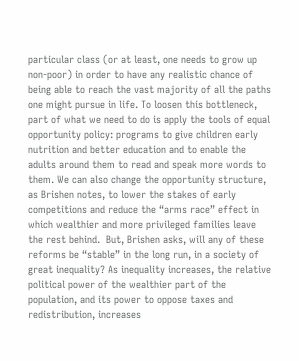particular class (or at least, one needs to grow up non-poor) in order to have any realistic chance of being able to reach the vast majority of all the paths one might pursue in life. To loosen this bottleneck, part of what we need to do is apply the tools of equal opportunity policy: programs to give children early nutrition and better education and to enable the adults around them to read and speak more words to them. We can also change the opportunity structure, as Brishen notes, to lower the stakes of early competitions and reduce the “arms race” effect in which wealthier and more privileged families leave the rest behind.  But, Brishen asks, will any of these reforms be “stable” in the long run, in a society of great inequality? As inequality increases, the relative political power of the wealthier part of the population, and its power to oppose taxes and redistribution, increases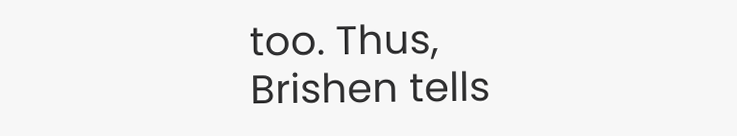too. Thus, Brishen tells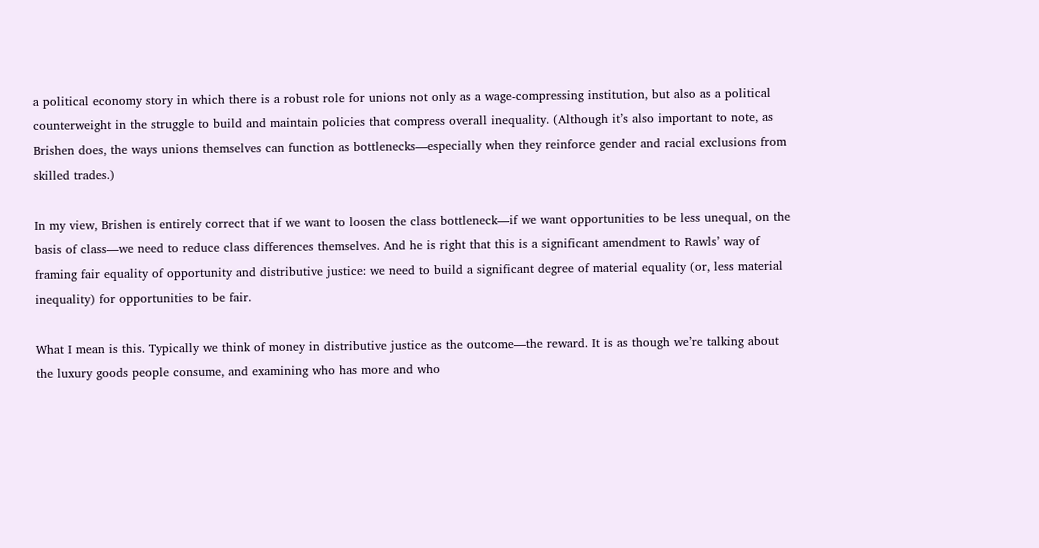a political economy story in which there is a robust role for unions not only as a wage-compressing institution, but also as a political counterweight in the struggle to build and maintain policies that compress overall inequality. (Although it’s also important to note, as Brishen does, the ways unions themselves can function as bottlenecks—especially when they reinforce gender and racial exclusions from skilled trades.)

In my view, Brishen is entirely correct that if we want to loosen the class bottleneck—if we want opportunities to be less unequal, on the basis of class—we need to reduce class differences themselves. And he is right that this is a significant amendment to Rawls’ way of framing fair equality of opportunity and distributive justice: we need to build a significant degree of material equality (or, less material inequality) for opportunities to be fair.

What I mean is this. Typically we think of money in distributive justice as the outcome—the reward. It is as though we’re talking about the luxury goods people consume, and examining who has more and who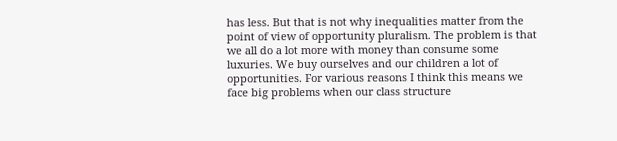has less. But that is not why inequalities matter from the point of view of opportunity pluralism. The problem is that we all do a lot more with money than consume some luxuries. We buy ourselves and our children a lot of opportunities. For various reasons I think this means we face big problems when our class structure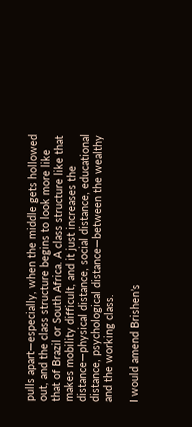pulls apart—especially, when the middle gets hollowed out, and the class structure begins to look more like that of Brazil or South Africa. A class structure like that makes mobility difficult, and it just increases the distance—physical distance, social distance, educational distance, psychological distance—between the wealthy and the working class.

I would amend Brishen’s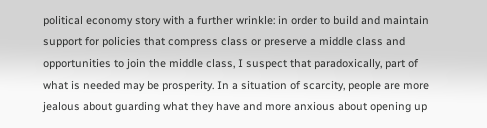political economy story with a further wrinkle: in order to build and maintain support for policies that compress class or preserve a middle class and opportunities to join the middle class, I suspect that paradoxically, part of what is needed may be prosperity. In a situation of scarcity, people are more jealous about guarding what they have and more anxious about opening up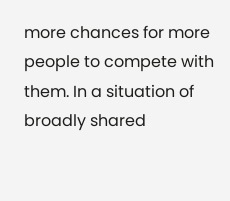more chances for more people to compete with them. In a situation of broadly shared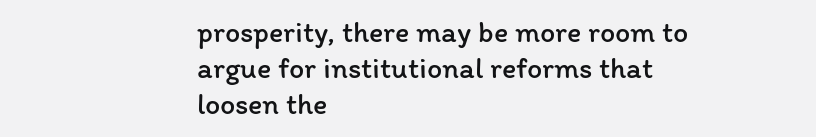prosperity, there may be more room to argue for institutional reforms that loosen the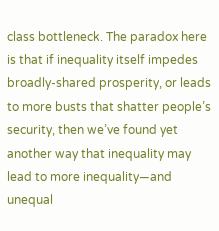class bottleneck. The paradox here is that if inequality itself impedes broadly-shared prosperity, or leads to more busts that shatter people’s security, then we’ve found yet another way that inequality may lead to more inequality—and unequal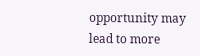opportunity may lead to more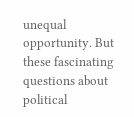unequal opportunity. But these fascinating questions about political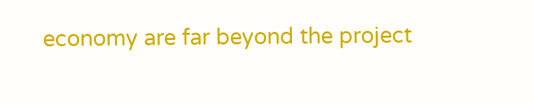economy are far beyond the project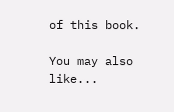of this book.

You may also like...